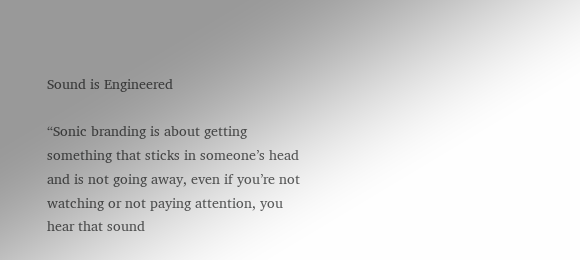Sound is Engineered

“Sonic branding is about getting something that sticks in someone’s head and is not going away, even if you’re not watching or not paying attention, you hear that sound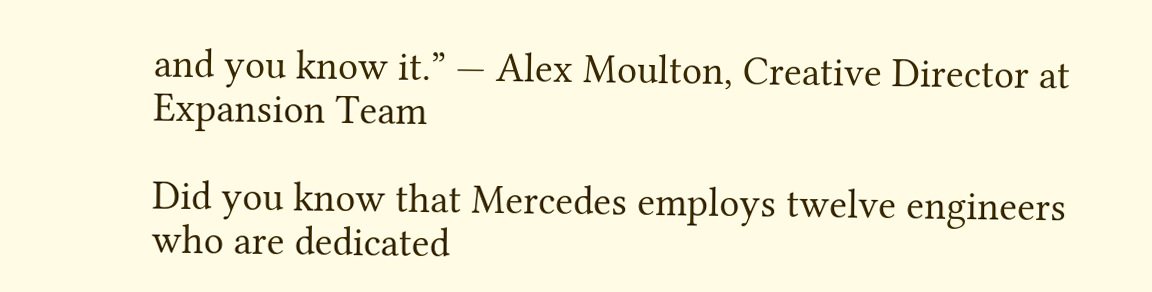and you know it.” — Alex Moulton, Creative Director at Expansion Team

Did you know that Mercedes employs twelve engineers who are dedicated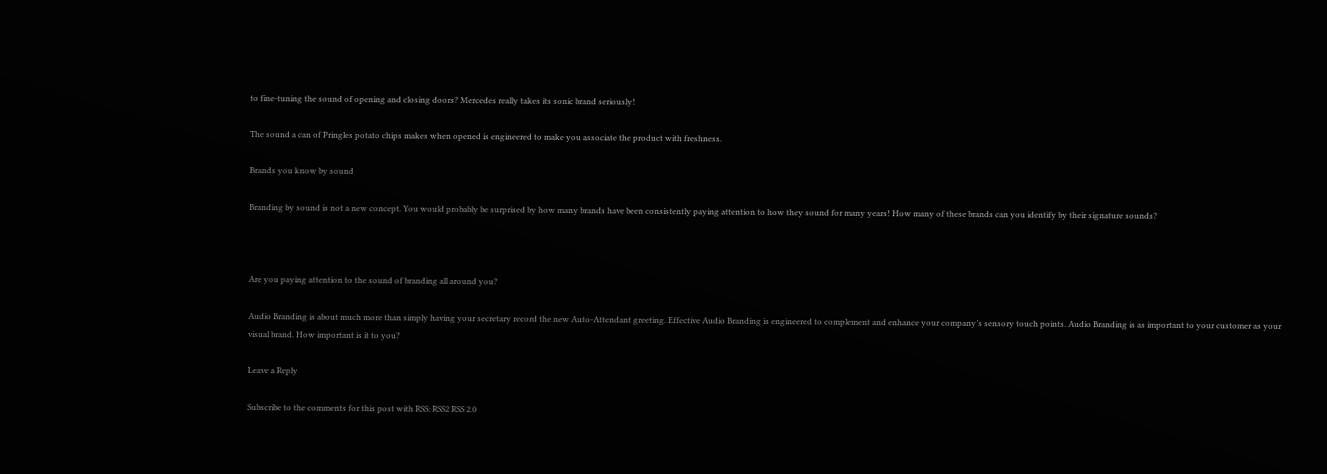to fine-tuning the sound of opening and closing doors? Mercedes really takes its sonic brand seriously!

The sound a can of Pringles potato chips makes when opened is engineered to make you associate the product with freshness.

Brands you know by sound

Branding by sound is not a new concept. You would probably be surprised by how many brands have been consistently paying attention to how they sound for many years! How many of these brands can you identify by their signature sounds?



Are you paying attention to the sound of branding all around you?

Audio Branding is about much more than simply having your secretary record the new Auto-Attendant greeting. Effective Audio Branding is engineered to complement and enhance your company’s sensory touch points. Audio Branding is as important to your customer as your visual brand. How important is it to you?

Leave a Reply

Subscribe to the comments for this post with RSS: RSS2 RSS 2.0